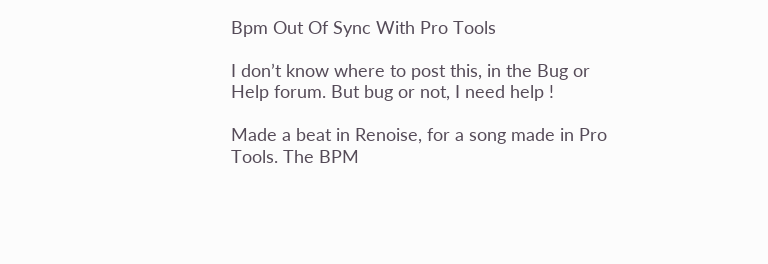Bpm Out Of Sync With Pro Tools

I don’t know where to post this, in the Bug or Help forum. But bug or not, I need help !

Made a beat in Renoise, for a song made in Pro Tools. The BPM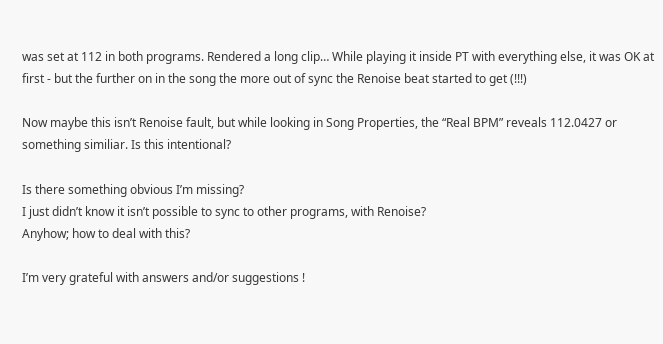was set at 112 in both programs. Rendered a long clip… While playing it inside PT with everything else, it was OK at first - but the further on in the song the more out of sync the Renoise beat started to get (!!!)

Now maybe this isn’t Renoise fault, but while looking in Song Properties, the “Real BPM” reveals 112.0427 or something similiar. Is this intentional?

Is there something obvious I’m missing?
I just didn’t know it isn’t possible to sync to other programs, with Renoise?
Anyhow; how to deal with this?

I’m very grateful with answers and/or suggestions !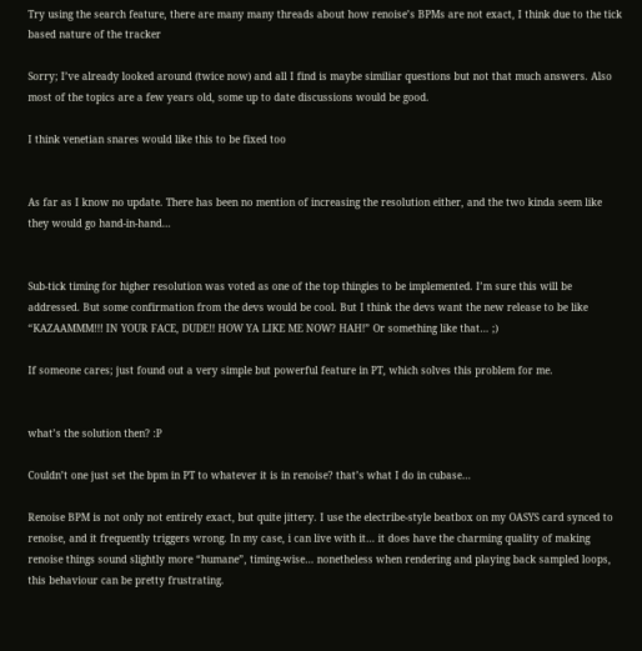Try using the search feature, there are many many threads about how renoise’s BPMs are not exact, I think due to the tick based nature of the tracker

Sorry; I’ve already looked around (twice now) and all I find is maybe similiar questions but not that much answers. Also most of the topics are a few years old, some up to date discussions would be good.

I think venetian snares would like this to be fixed too


As far as I know no update. There has been no mention of increasing the resolution either, and the two kinda seem like they would go hand-in-hand…


Sub-tick timing for higher resolution was voted as one of the top thingies to be implemented. I’m sure this will be addressed. But some confirmation from the devs would be cool. But I think the devs want the new release to be like “KAZAAMMM!!! IN YOUR FACE, DUDE!! HOW YA LIKE ME NOW? HAH!” Or something like that… ;)

If someone cares; just found out a very simple but powerful feature in PT, which solves this problem for me.


what’s the solution then? :P

Couldn’t one just set the bpm in PT to whatever it is in renoise? that’s what I do in cubase…

Renoise BPM is not only not entirely exact, but quite jittery. I use the electribe-style beatbox on my OASYS card synced to renoise, and it frequently triggers wrong. In my case, i can live with it… it does have the charming quality of making renoise things sound slightly more “humane”, timing-wise… nonetheless when rendering and playing back sampled loops, this behaviour can be pretty frustrating.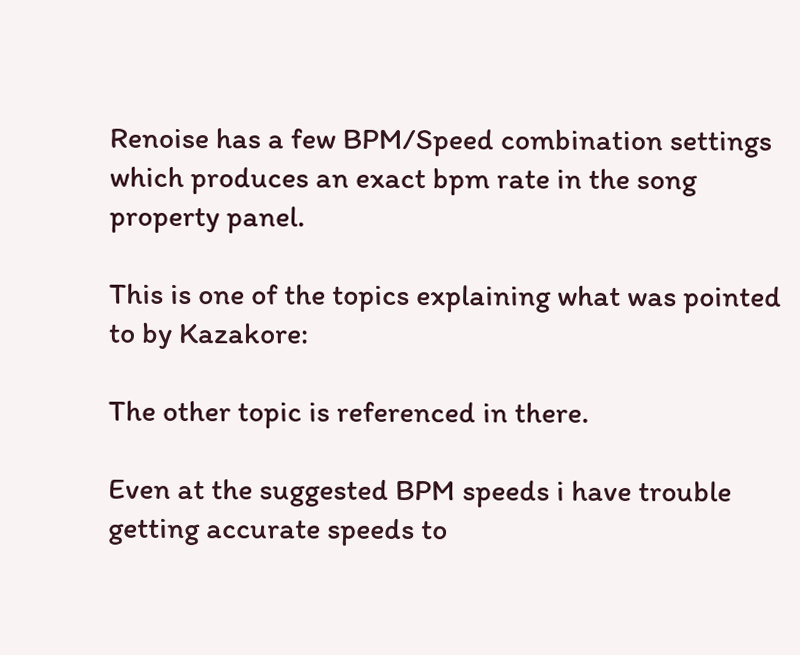Renoise has a few BPM/Speed combination settings which produces an exact bpm rate in the song property panel.

This is one of the topics explaining what was pointed to by Kazakore:

The other topic is referenced in there.

Even at the suggested BPM speeds i have trouble getting accurate speeds to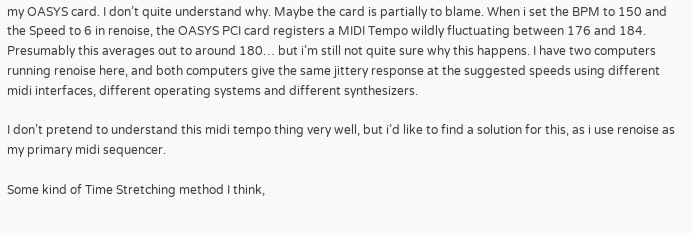my OASYS card. I don’t quite understand why. Maybe the card is partially to blame. When i set the BPM to 150 and the Speed to 6 in renoise, the OASYS PCI card registers a MIDI Tempo wildly fluctuating between 176 and 184. Presumably this averages out to around 180… but i’m still not quite sure why this happens. I have two computers running renoise here, and both computers give the same jittery response at the suggested speeds using different midi interfaces, different operating systems and different synthesizers.

I don’t pretend to understand this midi tempo thing very well, but i’d like to find a solution for this, as i use renoise as my primary midi sequencer.

Some kind of Time Stretching method I think,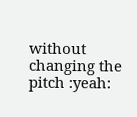without changing the pitch :yeah: